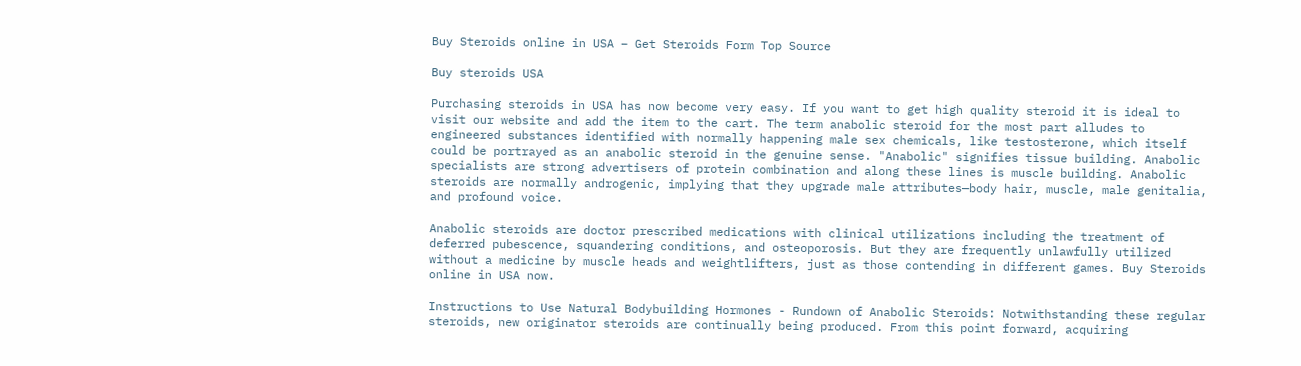Buy Steroids online in USA – Get Steroids Form Top Source

Buy steroids USA

Purchasing steroids in USA has now become very easy. If you want to get high quality steroid it is ideal to visit our website and add the item to the cart. The term anabolic steroid for the most part alludes to engineered substances identified with normally happening male sex chemicals, like testosterone, which itself could be portrayed as an anabolic steroid in the genuine sense. "Anabolic" signifies tissue building. Anabolic specialists are strong advertisers of protein combination and along these lines is muscle building. Anabolic steroids are normally androgenic, implying that they upgrade male attributes—body hair, muscle, male genitalia, and profound voice.

Anabolic steroids are doctor prescribed medications with clinical utilizations including the treatment of deferred pubescence, squandering conditions, and osteoporosis. But they are frequently unlawfully utilized without a medicine by muscle heads and weightlifters, just as those contending in different games. Buy Steroids online in USA now.

Instructions to Use Natural Bodybuilding Hormones - Rundown of Anabolic Steroids: Notwithstanding these regular steroids, new originator steroids are continually being produced. From this point forward, acquiring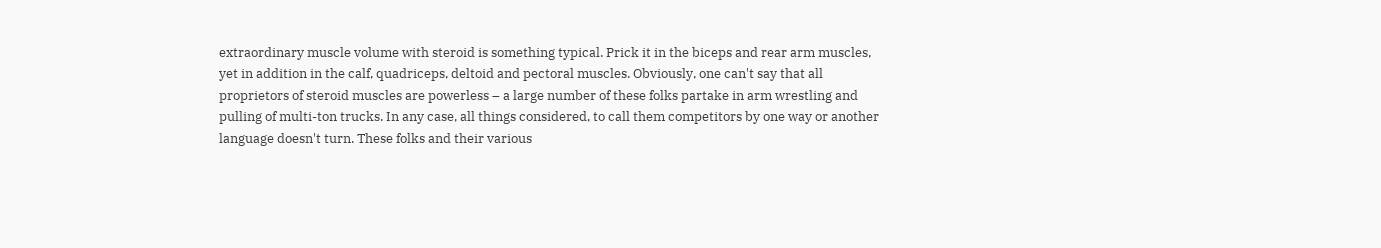extraordinary muscle volume with steroid is something typical. Prick it in the biceps and rear arm muscles, yet in addition in the calf, quadriceps, deltoid and pectoral muscles. Obviously, one can't say that all proprietors of steroid muscles are powerless – a large number of these folks partake in arm wrestling and pulling of multi-ton trucks. In any case, all things considered, to call them competitors by one way or another language doesn't turn. These folks and their various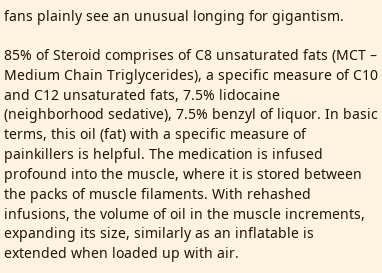fans plainly see an unusual longing for gigantism.

85% of Steroid comprises of C8 unsaturated fats (MCT – Medium Chain Triglycerides), a specific measure of C10 and C12 unsaturated fats, 7.5% lidocaine (neighborhood sedative), 7.5% benzyl of liquor. In basic terms, this oil (fat) with a specific measure of painkillers is helpful. The medication is infused profound into the muscle, where it is stored between the packs of muscle filaments. With rehashed infusions, the volume of oil in the muscle increments, expanding its size, similarly as an inflatable is extended when loaded up with air.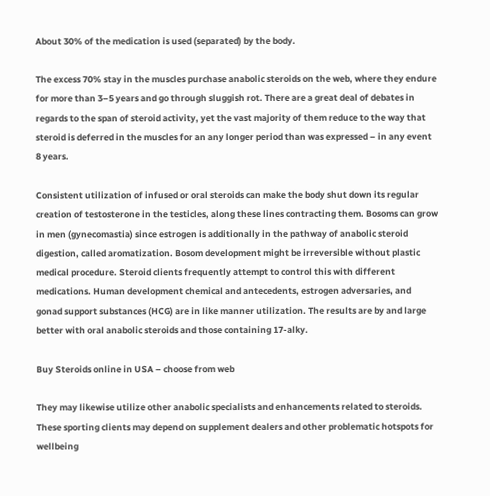About 30% of the medication is used (separated) by the body.

The excess 70% stay in the muscles purchase anabolic steroids on the web, where they endure for more than 3–5 years and go through sluggish rot. There are a great deal of debates in regards to the span of steroid activity, yet the vast majority of them reduce to the way that steroid is deferred in the muscles for an any longer period than was expressed – in any event 8 years.

Consistent utilization of infused or oral steroids can make the body shut down its regular creation of testosterone in the testicles, along these lines contracting them. Bosoms can grow in men (gynecomastia) since estrogen is additionally in the pathway of anabolic steroid digestion, called aromatization. Bosom development might be irreversible without plastic medical procedure. Steroid clients frequently attempt to control this with different medications. Human development chemical and antecedents, estrogen adversaries, and gonad support substances (HCG) are in like manner utilization. The results are by and large better with oral anabolic steroids and those containing 17-alky.

Buy Steroids online in USA – choose from web

They may likewise utilize other anabolic specialists and enhancements related to steroids. These sporting clients may depend on supplement dealers and other problematic hotspots for wellbeing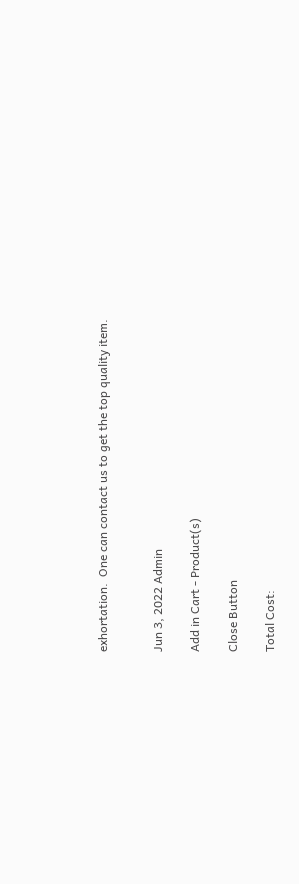exhortation.  One can contact us to get the top quality item.


Jun 3, 2022 Admin

Add in Cart - Product(s)

Close Button

Total Cost: